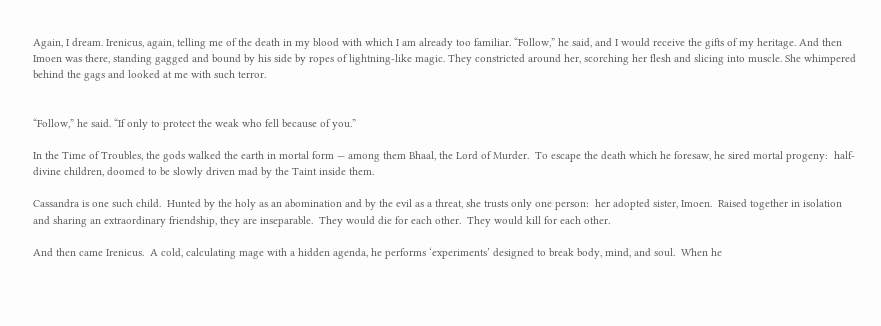Again, I dream. Irenicus, again, telling me of the death in my blood with which I am already too familiar. “Follow,” he said, and I would receive the gifts of my heritage. And then Imoen was there, standing gagged and bound by his side by ropes of lightning-like magic. They constricted around her, scorching her flesh and slicing into muscle. She whimpered behind the gags and looked at me with such terror.


“Follow,” he said. “If only to protect the weak who fell because of you.”

In the Time of Troubles, the gods walked the earth in mortal form — among them Bhaal, the Lord of Murder.  To escape the death which he foresaw, he sired mortal progeny:  half-divine children, doomed to be slowly driven mad by the Taint inside them.

Cassandra is one such child.  Hunted by the holy as an abomination and by the evil as a threat, she trusts only one person:  her adopted sister, Imoen.  Raised together in isolation and sharing an extraordinary friendship, they are inseparable.  They would die for each other.  They would kill for each other.

And then came Irenicus.  A cold, calculating mage with a hidden agenda, he performs ‘experiments’ designed to break body, mind, and soul.  When he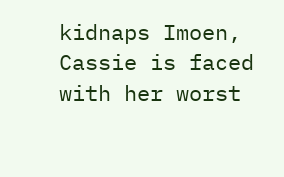kidnaps Imoen, Cassie is faced with her worst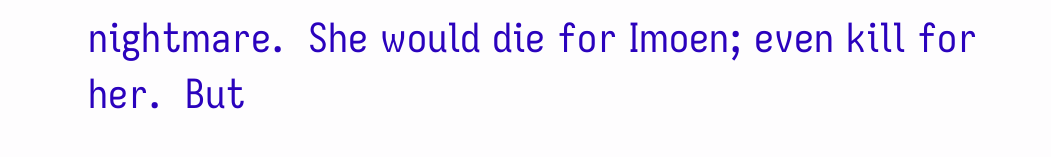nightmare.  She would die for Imoen; even kill for her.  But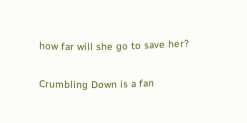how far will she go to save her?

Crumbling Down is a fan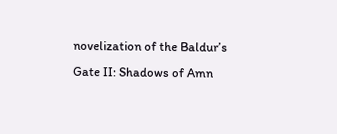novelization of the Baldur’s Gate II: Shadows of Amn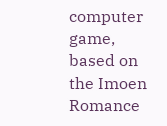computer game, based on the Imoen Romance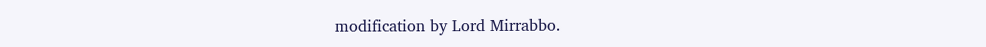modification by Lord Mirrabbo.